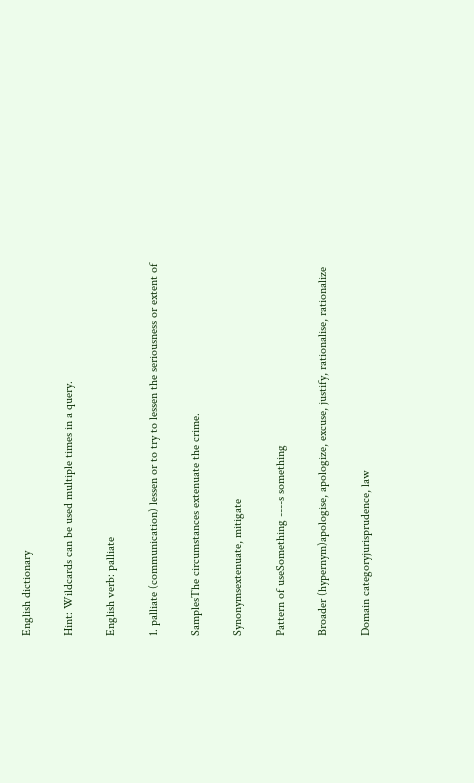English dictionary

Hint: Wildcards can be used multiple times in a query.

English verb: palliate

1. palliate (communication) lessen or to try to lessen the seriousness or extent of

SamplesThe circumstances extenuate the crime.

Synonymsextenuate, mitigate

Pattern of useSomething ----s something

Broader (hypernym)apologise, apologize, excuse, justify, rationalise, rationalize

Domain categoryjurisprudence, law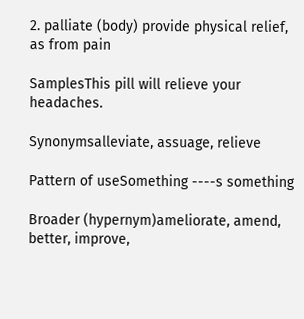2. palliate (body) provide physical relief, as from pain

SamplesThis pill will relieve your headaches.

Synonymsalleviate, assuage, relieve

Pattern of useSomething ----s something

Broader (hypernym)ameliorate, amend, better, improve,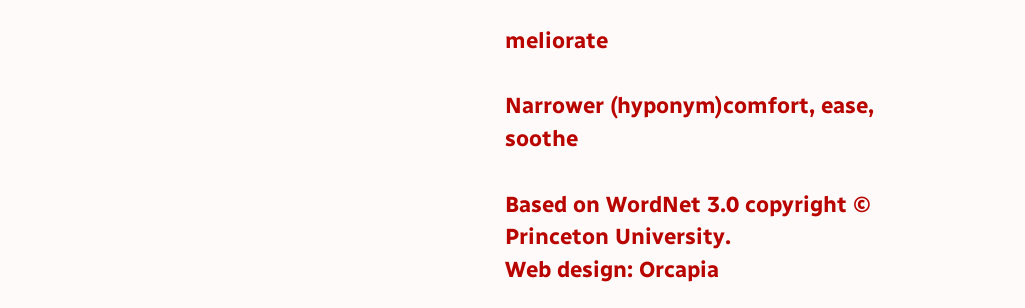meliorate

Narrower (hyponym)comfort, ease, soothe

Based on WordNet 3.0 copyright © Princeton University.
Web design: Orcapia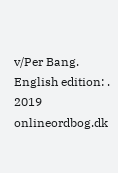v/Per Bang. English edition: .
2019 onlineordbog.dk